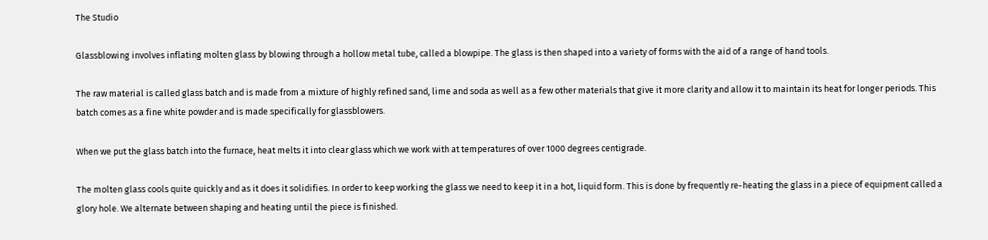The Studio

Glassblowing involves inflating molten glass by blowing through a hollow metal tube, called a blowpipe. The glass is then shaped into a variety of forms with the aid of a range of hand tools.

The raw material is called glass batch and is made from a mixture of highly refined sand, lime and soda as well as a few other materials that give it more clarity and allow it to maintain its heat for longer periods. This batch comes as a fine white powder and is made specifically for glassblowers.

When we put the glass batch into the furnace, heat melts it into clear glass which we work with at temperatures of over 1000 degrees centigrade.

The molten glass cools quite quickly and as it does it solidifies. In order to keep working the glass we need to keep it in a hot, liquid form. This is done by frequently re-heating the glass in a piece of equipment called a glory hole. We alternate between shaping and heating until the piece is finished.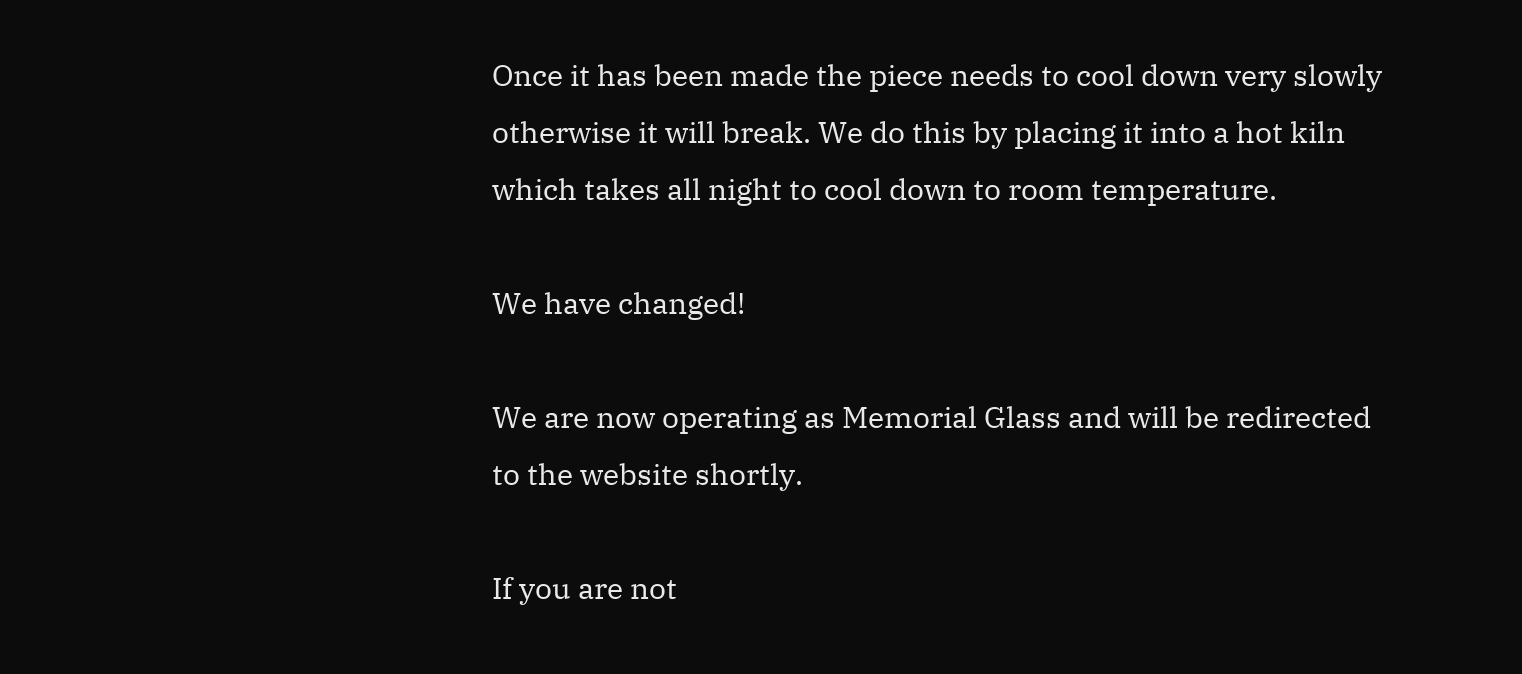Once it has been made the piece needs to cool down very slowly otherwise it will break. We do this by placing it into a hot kiln which takes all night to cool down to room temperature.

We have changed!

We are now operating as Memorial Glass and will be redirected to the website shortly.

If you are not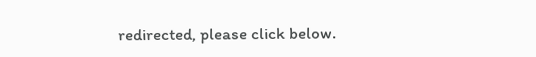redirected, please click below.